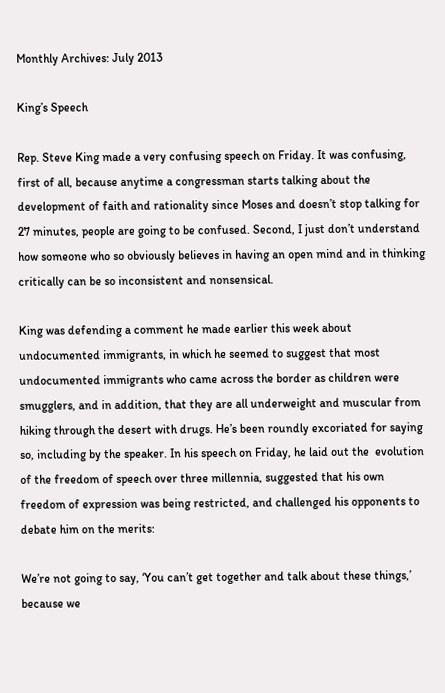Monthly Archives: July 2013

King’s Speech

Rep. Steve King made a very confusing speech on Friday. It was confusing, first of all, because anytime a congressman starts talking about the development of faith and rationality since Moses and doesn’t stop talking for 27 minutes, people are going to be confused. Second, I just don’t understand how someone who so obviously believes in having an open mind and in thinking critically can be so inconsistent and nonsensical.

King was defending a comment he made earlier this week about undocumented immigrants, in which he seemed to suggest that most undocumented immigrants who came across the border as children were smugglers, and in addition, that they are all underweight and muscular from hiking through the desert with drugs. He’s been roundly excoriated for saying so, including by the speaker. In his speech on Friday, he laid out the  evolution of the freedom of speech over three millennia, suggested that his own freedom of expression was being restricted, and challenged his opponents to debate him on the merits:

We’re not going to say, ‘You can’t get together and talk about these things,’ because we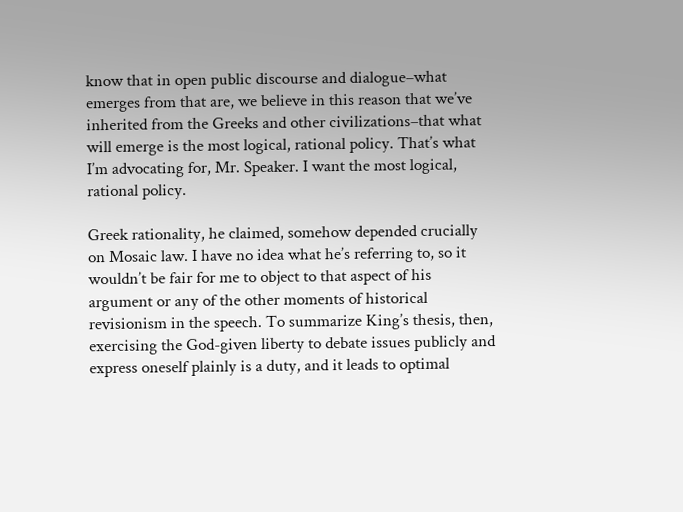know that in open public discourse and dialogue–what emerges from that are, we believe in this reason that we’ve inherited from the Greeks and other civilizations–that what will emerge is the most logical, rational policy. That’s what I’m advocating for, Mr. Speaker. I want the most logical, rational policy.

Greek rationality, he claimed, somehow depended crucially on Mosaic law. I have no idea what he’s referring to, so it wouldn’t be fair for me to object to that aspect of his argument or any of the other moments of historical revisionism in the speech. To summarize King’s thesis, then, exercising the God-given liberty to debate issues publicly and express oneself plainly is a duty, and it leads to optimal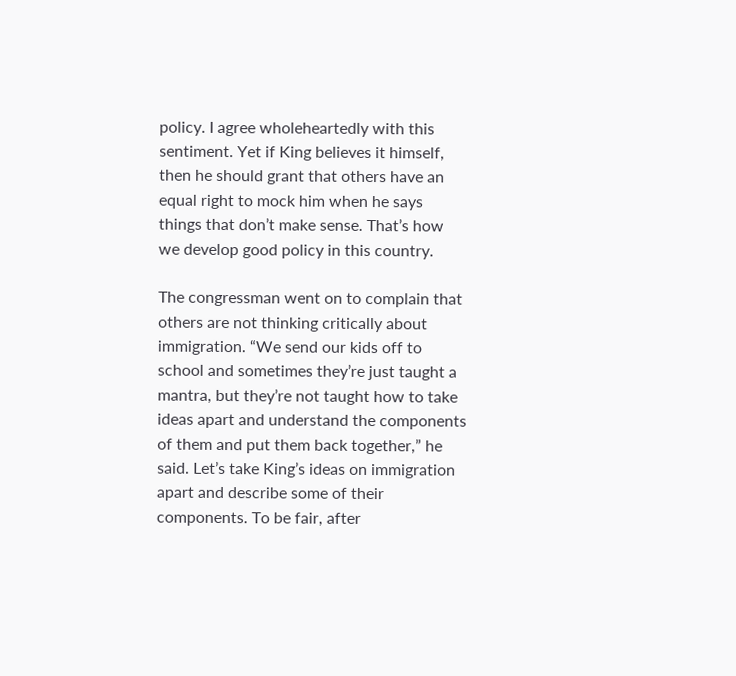policy. I agree wholeheartedly with this sentiment. Yet if King believes it himself, then he should grant that others have an equal right to mock him when he says things that don’t make sense. That’s how we develop good policy in this country.

The congressman went on to complain that others are not thinking critically about immigration. “We send our kids off to school and sometimes they’re just taught a mantra, but they’re not taught how to take ideas apart and understand the components of them and put them back together,” he said. Let’s take King’s ideas on immigration apart and describe some of their components. To be fair, after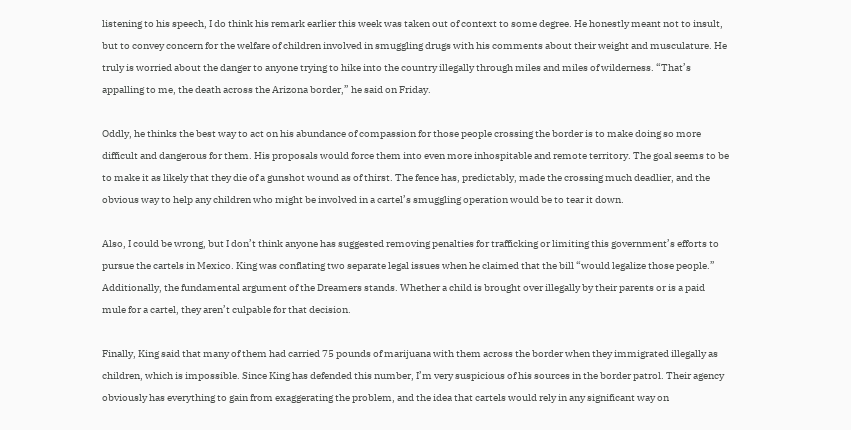listening to his speech, I do think his remark earlier this week was taken out of context to some degree. He honestly meant not to insult, but to convey concern for the welfare of children involved in smuggling drugs with his comments about their weight and musculature. He truly is worried about the danger to anyone trying to hike into the country illegally through miles and miles of wilderness. “That’s appalling to me, the death across the Arizona border,” he said on Friday.

Oddly, he thinks the best way to act on his abundance of compassion for those people crossing the border is to make doing so more difficult and dangerous for them. His proposals would force them into even more inhospitable and remote territory. The goal seems to be to make it as likely that they die of a gunshot wound as of thirst. The fence has, predictably, made the crossing much deadlier, and the obvious way to help any children who might be involved in a cartel’s smuggling operation would be to tear it down.

Also, I could be wrong, but I don’t think anyone has suggested removing penalties for trafficking or limiting this government’s efforts to pursue the cartels in Mexico. King was conflating two separate legal issues when he claimed that the bill “would legalize those people.” Additionally, the fundamental argument of the Dreamers stands. Whether a child is brought over illegally by their parents or is a paid mule for a cartel, they aren’t culpable for that decision.

Finally, King said that many of them had carried 75 pounds of marijuana with them across the border when they immigrated illegally as children, which is impossible. Since King has defended this number, I’m very suspicious of his sources in the border patrol. Their agency obviously has everything to gain from exaggerating the problem, and the idea that cartels would rely in any significant way on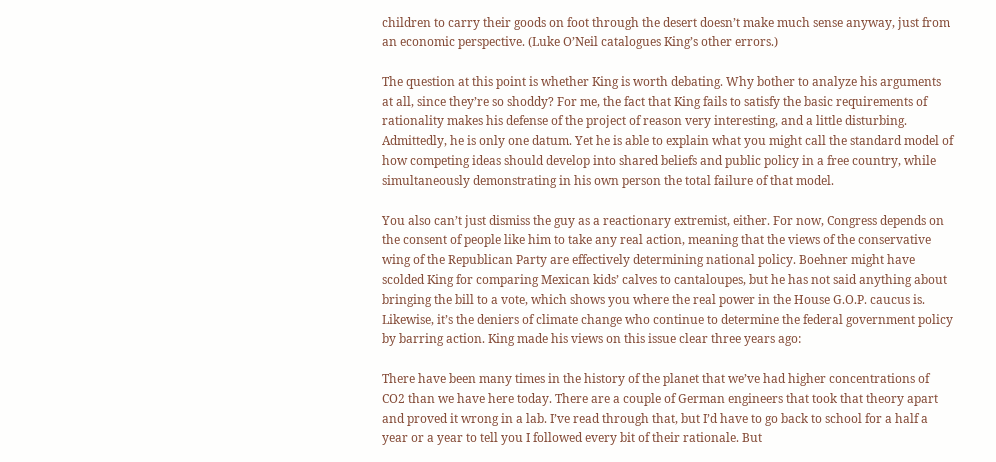children to carry their goods on foot through the desert doesn’t make much sense anyway, just from an economic perspective. (Luke O’Neil catalogues King’s other errors.)

The question at this point is whether King is worth debating. Why bother to analyze his arguments at all, since they’re so shoddy? For me, the fact that King fails to satisfy the basic requirements of rationality makes his defense of the project of reason very interesting, and a little disturbing. Admittedly, he is only one datum. Yet he is able to explain what you might call the standard model of how competing ideas should develop into shared beliefs and public policy in a free country, while simultaneously demonstrating in his own person the total failure of that model.

You also can’t just dismiss the guy as a reactionary extremist, either. For now, Congress depends on the consent of people like him to take any real action, meaning that the views of the conservative wing of the Republican Party are effectively determining national policy. Boehner might have scolded King for comparing Mexican kids’ calves to cantaloupes, but he has not said anything about bringing the bill to a vote, which shows you where the real power in the House G.O.P. caucus is. Likewise, it’s the deniers of climate change who continue to determine the federal government policy by barring action. King made his views on this issue clear three years ago:

There have been many times in the history of the planet that we’ve had higher concentrations of CO2 than we have here today. There are a couple of German engineers that took that theory apart and proved it wrong in a lab. I’ve read through that, but I’d have to go back to school for a half a year or a year to tell you I followed every bit of their rationale. But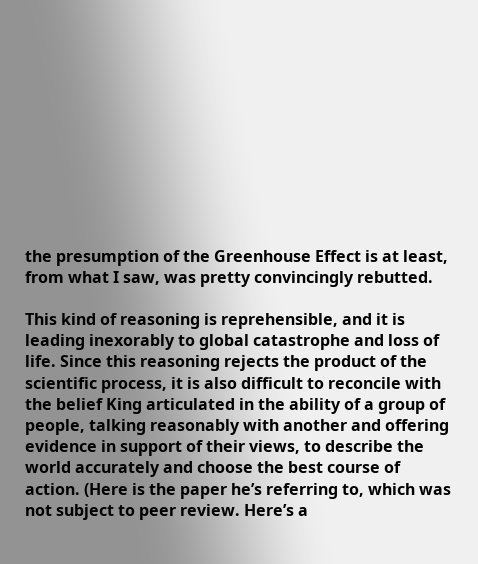the presumption of the Greenhouse Effect is at least, from what I saw, was pretty convincingly rebutted.

This kind of reasoning is reprehensible, and it is leading inexorably to global catastrophe and loss of life. Since this reasoning rejects the product of the scientific process, it is also difficult to reconcile with the belief King articulated in the ability of a group of people, talking reasonably with another and offering evidence in support of their views, to describe the world accurately and choose the best course of action. (Here is the paper he’s referring to, which was not subject to peer review. Here’s a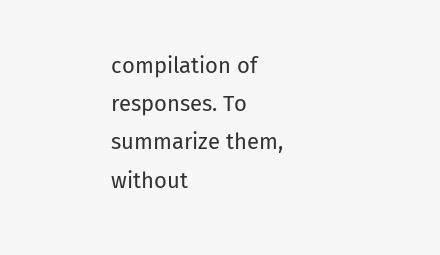compilation of responses. To summarize them, without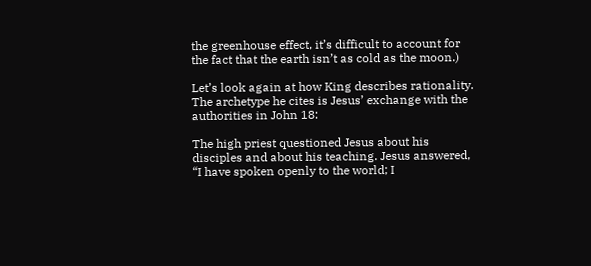the greenhouse effect, it’s difficult to account for the fact that the earth isn’t as cold as the moon.)

Let’s look again at how King describes rationality. The archetype he cites is Jesus’ exchange with the authorities in John 18:

The high priest questioned Jesus about his disciples and about his teaching. Jesus answered, “I have spoken openly to the world; I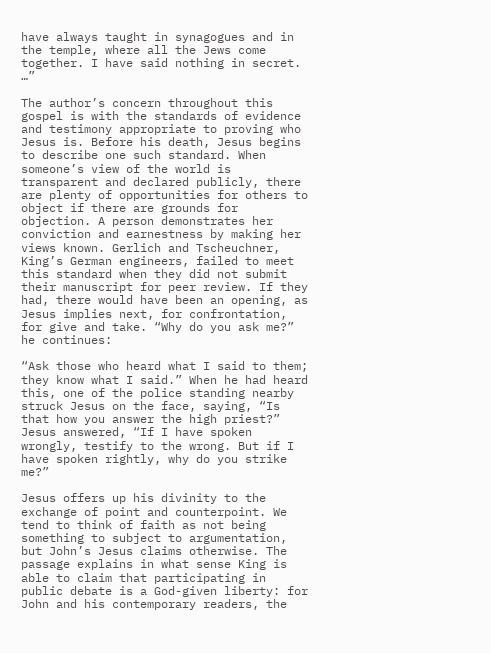have always taught in synagogues and in the temple, where all the Jews come together. I have said nothing in secret. …”

The author’s concern throughout this gospel is with the standards of evidence and testimony appropriate to proving who Jesus is. Before his death, Jesus begins to describe one such standard. When someone’s view of the world is transparent and declared publicly, there are plenty of opportunities for others to object if there are grounds for objection. A person demonstrates her conviction and earnestness by making her views known. Gerlich and Tscheuchner, King’s German engineers, failed to meet this standard when they did not submit their manuscript for peer review. If they had, there would have been an opening, as Jesus implies next, for confrontation, for give and take. “Why do you ask me?” he continues:

“Ask those who heard what I said to them; they know what I said.” When he had heard this, one of the police standing nearby struck Jesus on the face, saying, “Is that how you answer the high priest?” Jesus answered, “If I have spoken wrongly, testify to the wrong. But if I have spoken rightly, why do you strike me?”

Jesus offers up his divinity to the exchange of point and counterpoint. We tend to think of faith as not being something to subject to argumentation, but John’s Jesus claims otherwise. The passage explains in what sense King is able to claim that participating in public debate is a God-given liberty: for John and his contemporary readers, the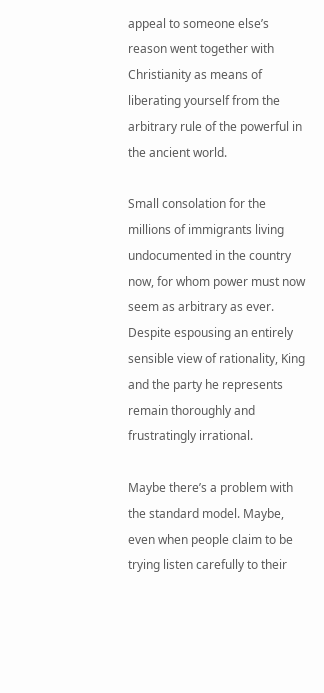appeal to someone else’s reason went together with Christianity as means of liberating yourself from the arbitrary rule of the powerful in the ancient world.

Small consolation for the millions of immigrants living undocumented in the country now, for whom power must now seem as arbitrary as ever. Despite espousing an entirely sensible view of rationality, King and the party he represents remain thoroughly and frustratingly irrational.

Maybe there’s a problem with the standard model. Maybe, even when people claim to be trying listen carefully to their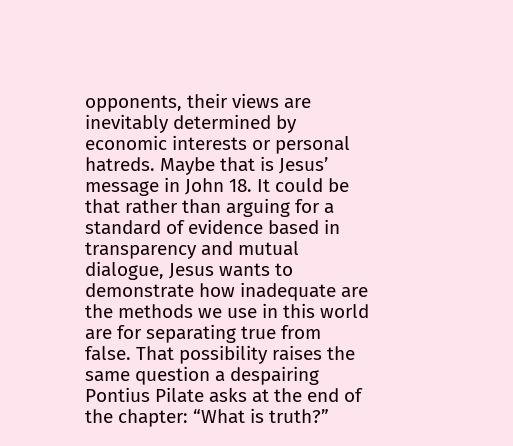opponents, their views are inevitably determined by economic interests or personal hatreds. Maybe that is Jesus’ message in John 18. It could be that rather than arguing for a standard of evidence based in transparency and mutual dialogue, Jesus wants to demonstrate how inadequate are the methods we use in this world are for separating true from false. That possibility raises the same question a despairing Pontius Pilate asks at the end of the chapter: “What is truth?”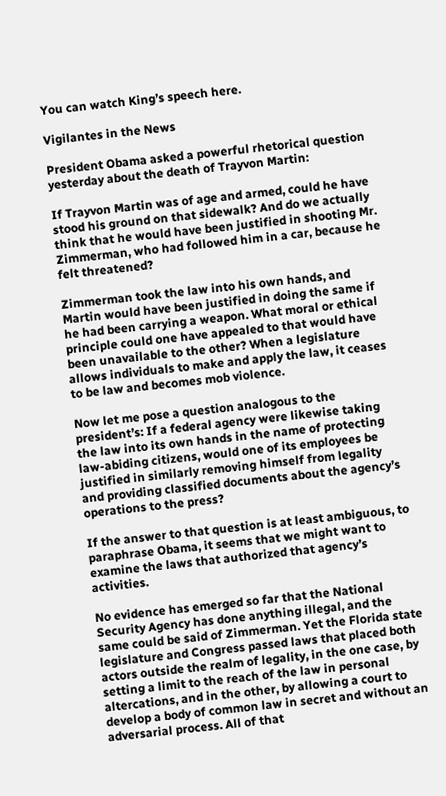You can watch King’s speech here.

Vigilantes in the News

President Obama asked a powerful rhetorical question yesterday about the death of Trayvon Martin:

If Trayvon Martin was of age and armed, could he have stood his ground on that sidewalk? And do we actually think that he would have been justified in shooting Mr. Zimmerman, who had followed him in a car, because he felt threatened?

Zimmerman took the law into his own hands, and Martin would have been justified in doing the same if he had been carrying a weapon. What moral or ethical principle could one have appealed to that would have been unavailable to the other? When a legislature allows individuals to make and apply the law, it ceases to be law and becomes mob violence.

Now let me pose a question analogous to the president’s: If a federal agency were likewise taking the law into its own hands in the name of protecting law-abiding citizens, would one of its employees be justified in similarly removing himself from legality and providing classified documents about the agency’s operations to the press?

If the answer to that question is at least ambiguous, to paraphrase Obama, it seems that we might want to examine the laws that authorized that agency’s activities.

No evidence has emerged so far that the National Security Agency has done anything illegal, and the same could be said of Zimmerman. Yet the Florida state legislature and Congress passed laws that placed both actors outside the realm of legality, in the one case, by setting a limit to the reach of the law in personal altercations, and in the other, by allowing a court to develop a body of common law in secret and without an adversarial process. All of that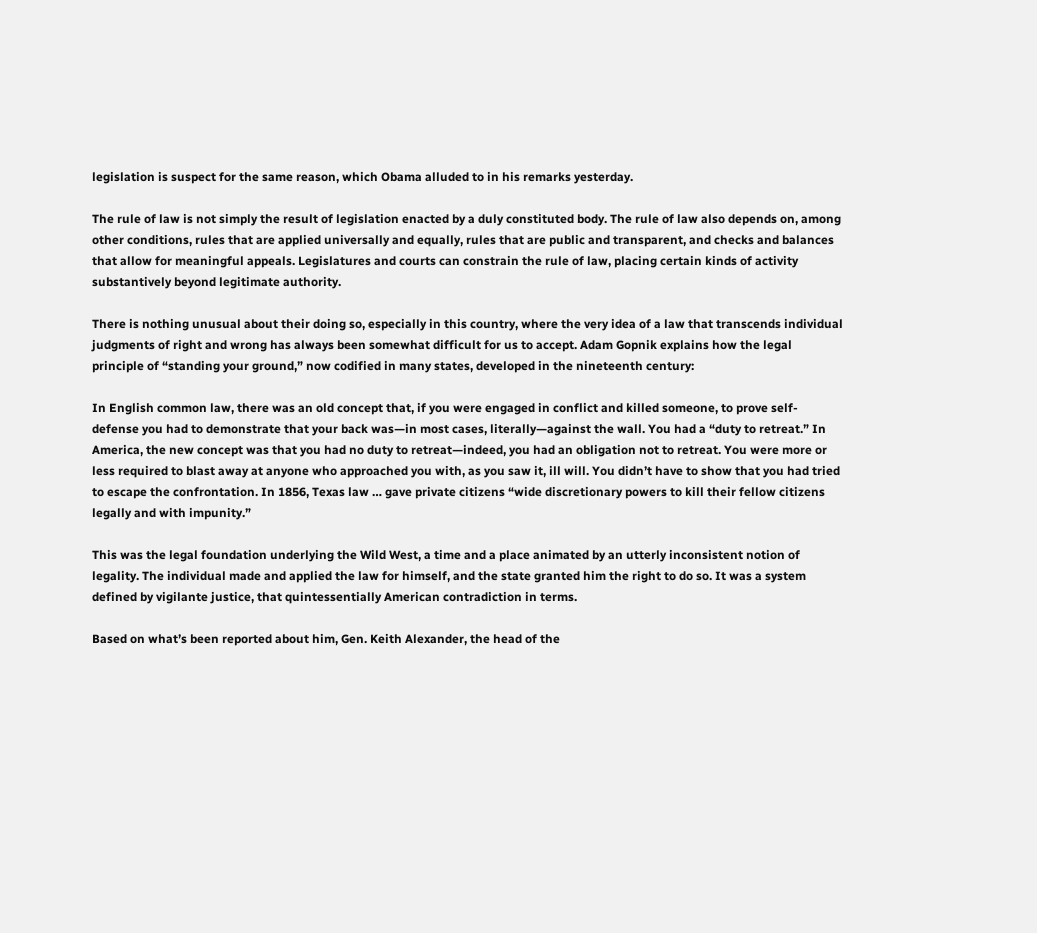legislation is suspect for the same reason, which Obama alluded to in his remarks yesterday.

The rule of law is not simply the result of legislation enacted by a duly constituted body. The rule of law also depends on, among other conditions, rules that are applied universally and equally, rules that are public and transparent, and checks and balances that allow for meaningful appeals. Legislatures and courts can constrain the rule of law, placing certain kinds of activity substantively beyond legitimate authority.

There is nothing unusual about their doing so, especially in this country, where the very idea of a law that transcends individual judgments of right and wrong has always been somewhat difficult for us to accept. Adam Gopnik explains how the legal principle of “standing your ground,” now codified in many states, developed in the nineteenth century:

In English common law, there was an old concept that, if you were engaged in conflict and killed someone, to prove self-defense you had to demonstrate that your back was—in most cases, literally—against the wall. You had a “duty to retreat.” In America, the new concept was that you had no duty to retreat—indeed, you had an obligation not to retreat. You were more or less required to blast away at anyone who approached you with, as you saw it, ill will. You didn’t have to show that you had tried to escape the confrontation. In 1856, Texas law … gave private citizens “wide discretionary powers to kill their fellow citizens legally and with impunity.”

This was the legal foundation underlying the Wild West, a time and a place animated by an utterly inconsistent notion of legality. The individual made and applied the law for himself, and the state granted him the right to do so. It was a system defined by vigilante justice, that quintessentially American contradiction in terms.

Based on what’s been reported about him, Gen. Keith Alexander, the head of the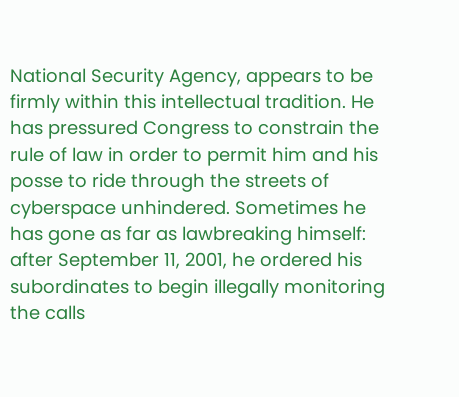National Security Agency, appears to be firmly within this intellectual tradition. He has pressured Congress to constrain the rule of law in order to permit him and his posse to ride through the streets of cyberspace unhindered. Sometimes he has gone as far as lawbreaking himself: after September 11, 2001, he ordered his subordinates to begin illegally monitoring the calls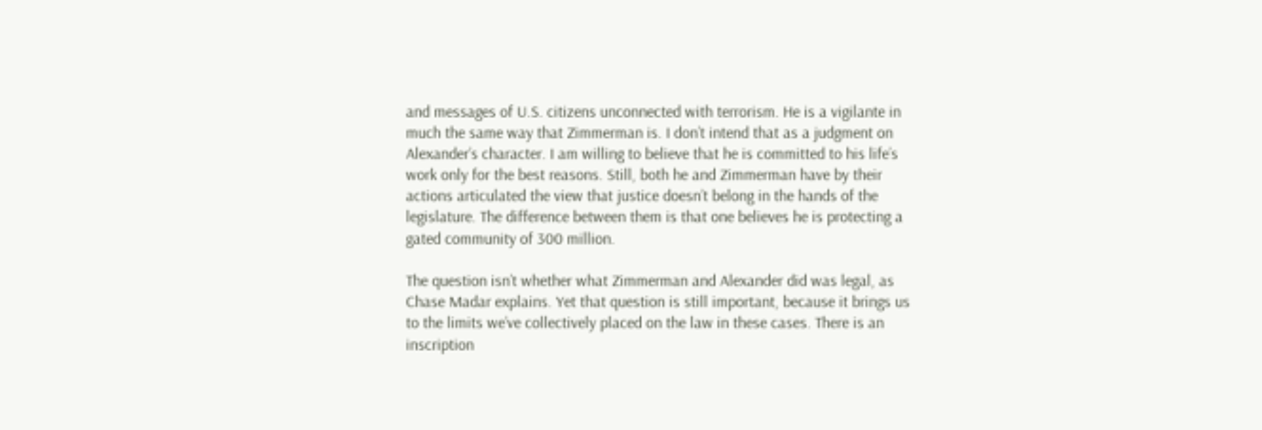and messages of U.S. citizens unconnected with terrorism. He is a vigilante in much the same way that Zimmerman is. I don’t intend that as a judgment on Alexander’s character. I am willing to believe that he is committed to his life’s work only for the best reasons. Still, both he and Zimmerman have by their actions articulated the view that justice doesn’t belong in the hands of the legislature. The difference between them is that one believes he is protecting a gated community of 300 million.

The question isn’t whether what Zimmerman and Alexander did was legal, as Chase Madar explains. Yet that question is still important, because it brings us to the limits we’ve collectively placed on the law in these cases. There is an inscription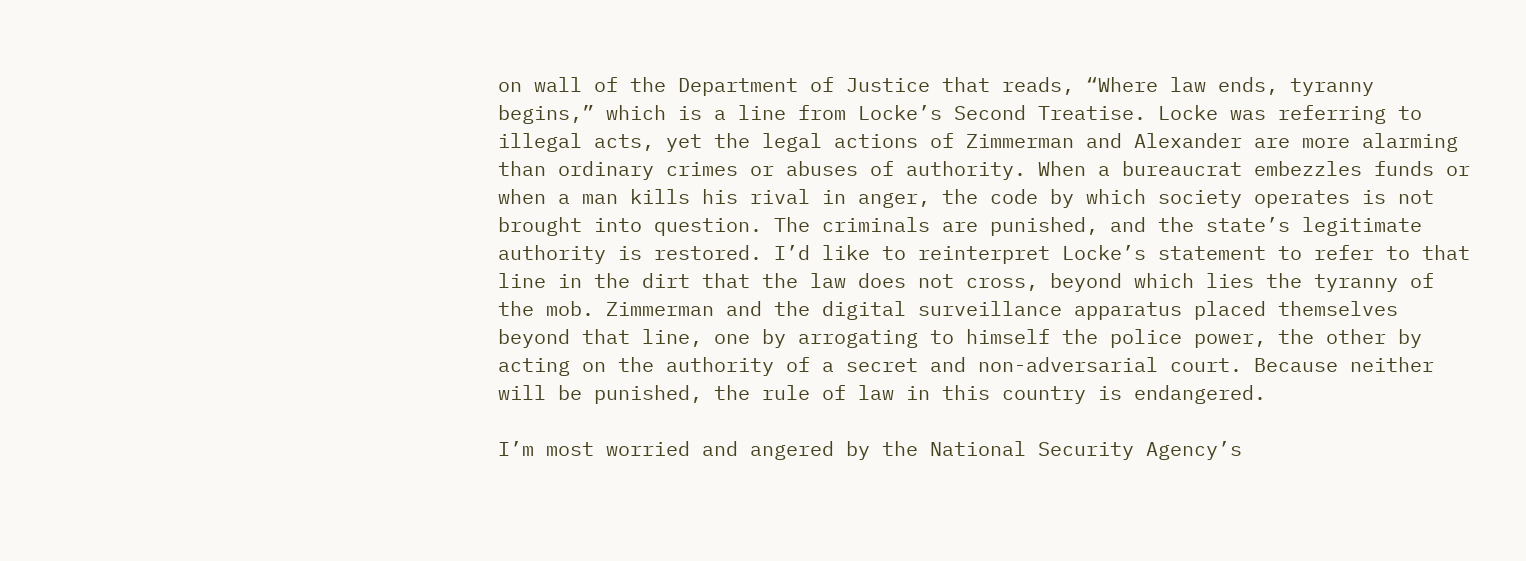on wall of the Department of Justice that reads, “Where law ends, tyranny begins,” which is a line from Locke’s Second Treatise. Locke was referring to illegal acts, yet the legal actions of Zimmerman and Alexander are more alarming than ordinary crimes or abuses of authority. When a bureaucrat embezzles funds or when a man kills his rival in anger, the code by which society operates is not brought into question. The criminals are punished, and the state’s legitimate authority is restored. I’d like to reinterpret Locke’s statement to refer to that line in the dirt that the law does not cross, beyond which lies the tyranny of the mob. Zimmerman and the digital surveillance apparatus placed themselves beyond that line, one by arrogating to himself the police power, the other by acting on the authority of a secret and non-adversarial court. Because neither will be punished, the rule of law in this country is endangered.

I’m most worried and angered by the National Security Agency’s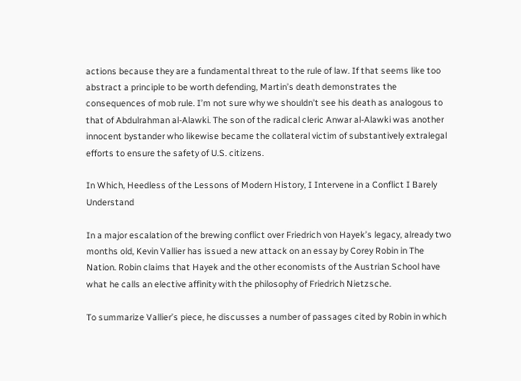actions because they are a fundamental threat to the rule of law. If that seems like too abstract a principle to be worth defending, Martin’s death demonstrates the consequences of mob rule. I’m not sure why we shouldn’t see his death as analogous to that of Abdulrahman al-Alawki. The son of the radical cleric Anwar al-Alawki was another innocent bystander who likewise became the collateral victim of substantively extralegal efforts to ensure the safety of U.S. citizens.

In Which, Heedless of the Lessons of Modern History, I Intervene in a Conflict I Barely Understand

In a major escalation of the brewing conflict over Friedrich von Hayek’s legacy, already two months old, Kevin Vallier has issued a new attack on an essay by Corey Robin in The Nation. Robin claims that Hayek and the other economists of the Austrian School have what he calls an elective affinity with the philosophy of Friedrich Nietzsche.

To summarize Vallier’s piece, he discusses a number of passages cited by Robin in which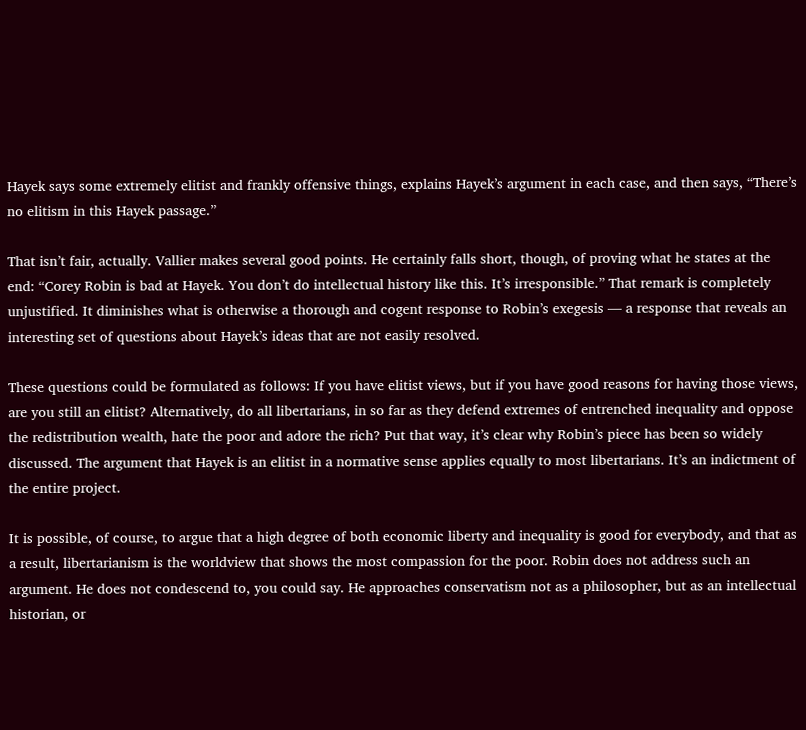Hayek says some extremely elitist and frankly offensive things, explains Hayek’s argument in each case, and then says, “There’s no elitism in this Hayek passage.”

That isn’t fair, actually. Vallier makes several good points. He certainly falls short, though, of proving what he states at the end: “Corey Robin is bad at Hayek. You don’t do intellectual history like this. It’s irresponsible.” That remark is completely unjustified. It diminishes what is otherwise a thorough and cogent response to Robin’s exegesis — a response that reveals an interesting set of questions about Hayek’s ideas that are not easily resolved.

These questions could be formulated as follows: If you have elitist views, but if you have good reasons for having those views, are you still an elitist? Alternatively, do all libertarians, in so far as they defend extremes of entrenched inequality and oppose the redistribution wealth, hate the poor and adore the rich? Put that way, it’s clear why Robin’s piece has been so widely discussed. The argument that Hayek is an elitist in a normative sense applies equally to most libertarians. It’s an indictment of the entire project.

It is possible, of course, to argue that a high degree of both economic liberty and inequality is good for everybody, and that as a result, libertarianism is the worldview that shows the most compassion for the poor. Robin does not address such an argument. He does not condescend to, you could say. He approaches conservatism not as a philosopher, but as an intellectual historian, or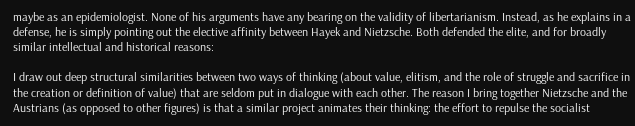maybe as an epidemiologist. None of his arguments have any bearing on the validity of libertarianism. Instead, as he explains in a defense, he is simply pointing out the elective affinity between Hayek and Nietzsche. Both defended the elite, and for broadly similar intellectual and historical reasons:

I draw out deep structural similarities between two ways of thinking (about value, elitism, and the role of struggle and sacrifice in the creation or definition of value) that are seldom put in dialogue with each other. The reason I bring together Nietzsche and the Austrians (as opposed to other figures) is that a similar project animates their thinking: the effort to repulse the socialist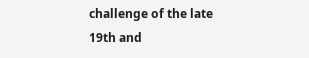challenge of the late 19th and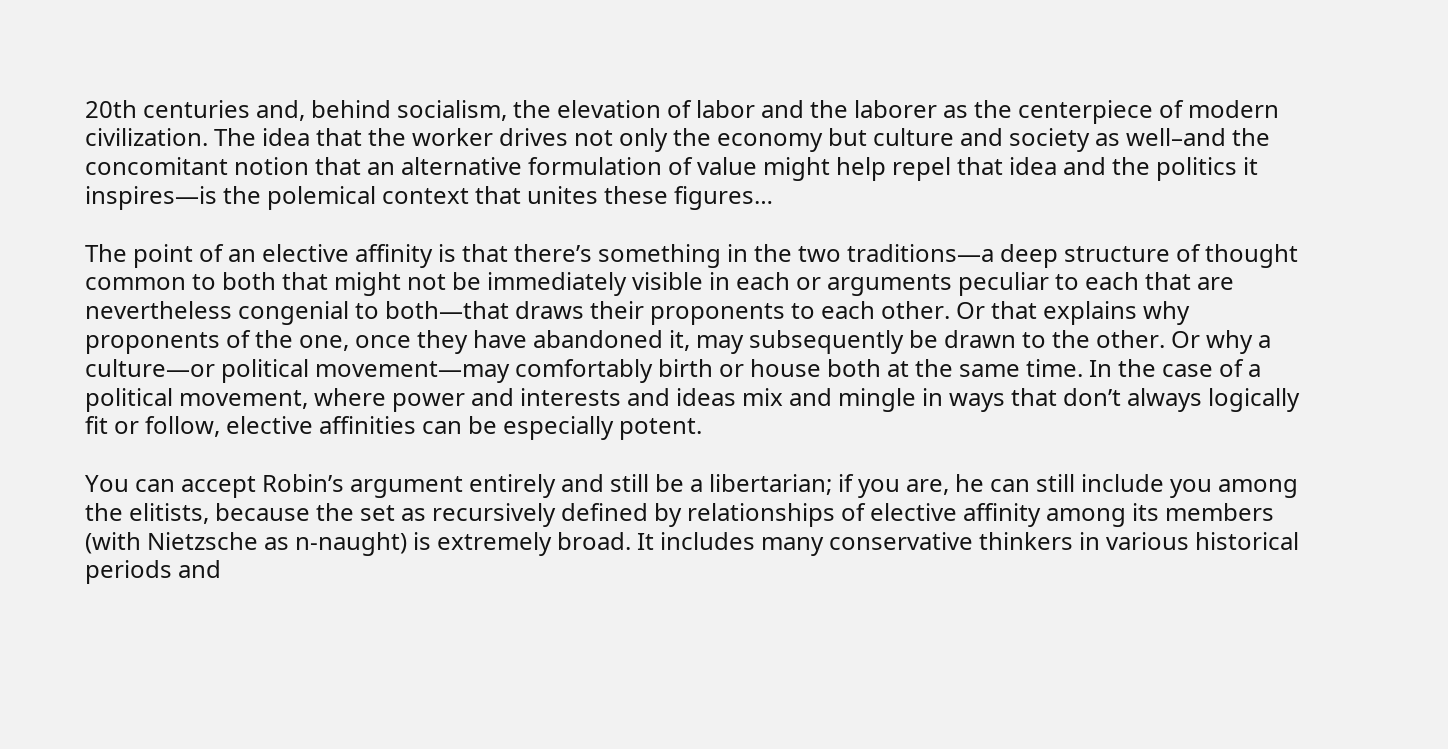20th centuries and, behind socialism, the elevation of labor and the laborer as the centerpiece of modern civilization. The idea that the worker drives not only the economy but culture and society as well–and the concomitant notion that an alternative formulation of value might help repel that idea and the politics it inspires—is the polemical context that unites these figures…

The point of an elective affinity is that there’s something in the two traditions—a deep structure of thought common to both that might not be immediately visible in each or arguments peculiar to each that are nevertheless congenial to both—that draws their proponents to each other. Or that explains why proponents of the one, once they have abandoned it, may subsequently be drawn to the other. Or why a culture—or political movement—may comfortably birth or house both at the same time. In the case of a political movement, where power and interests and ideas mix and mingle in ways that don’t always logically fit or follow, elective affinities can be especially potent.

You can accept Robin’s argument entirely and still be a libertarian; if you are, he can still include you among the elitists, because the set as recursively defined by relationships of elective affinity among its members (with Nietzsche as n-naught) is extremely broad. It includes many conservative thinkers in various historical periods and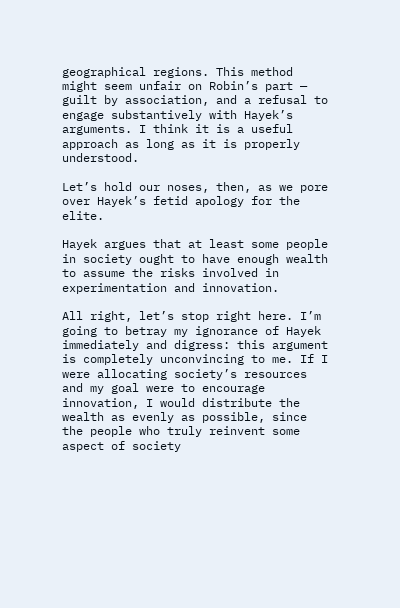geographical regions. This method might seem unfair on Robin’s part — guilt by association, and a refusal to engage substantively with Hayek’s arguments. I think it is a useful approach as long as it is properly understood.

Let’s hold our noses, then, as we pore over Hayek’s fetid apology for the elite.

Hayek argues that at least some people in society ought to have enough wealth to assume the risks involved in experimentation and innovation.

All right, let’s stop right here. I’m going to betray my ignorance of Hayek immediately and digress: this argument is completely unconvincing to me. If I were allocating society’s resources and my goal were to encourage innovation, I would distribute the wealth as evenly as possible, since the people who truly reinvent some aspect of society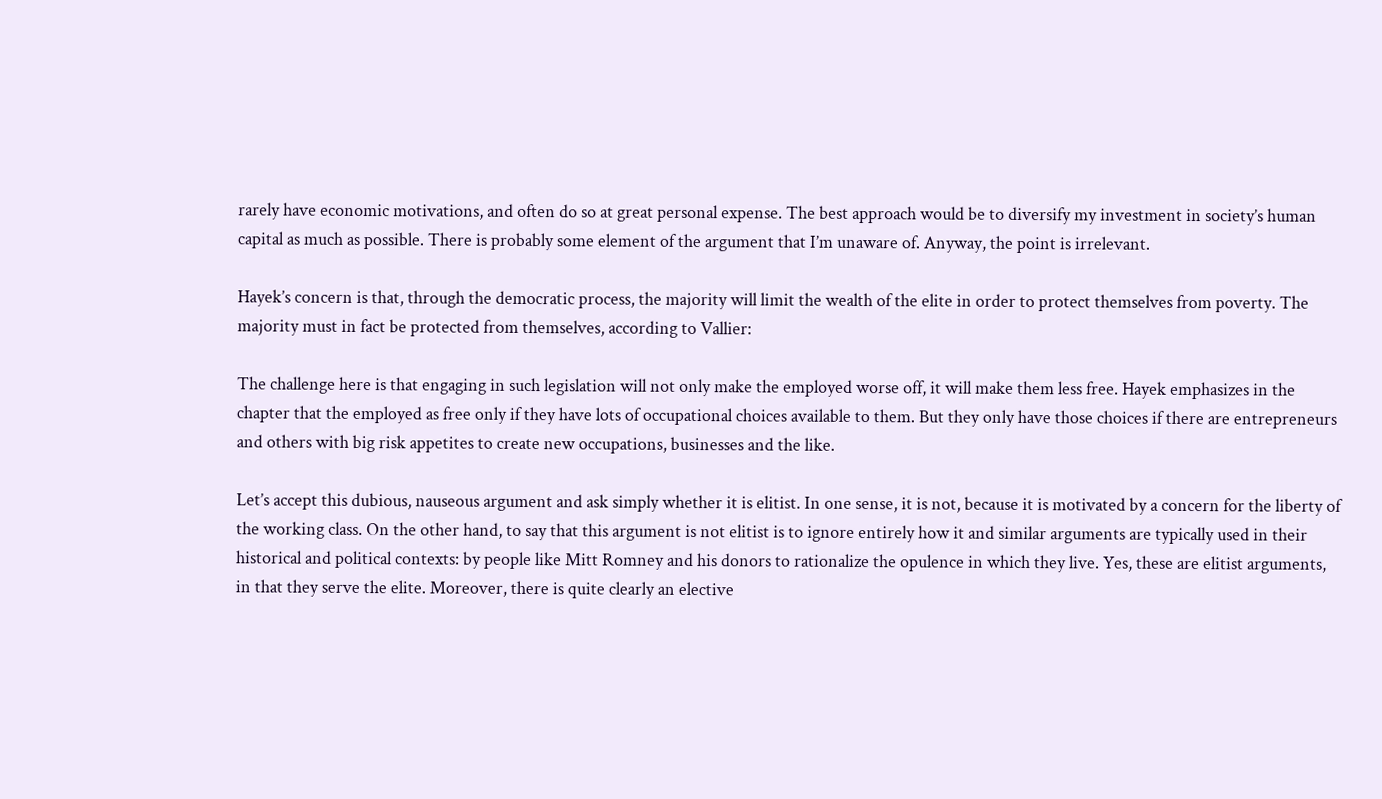rarely have economic motivations, and often do so at great personal expense. The best approach would be to diversify my investment in society’s human capital as much as possible. There is probably some element of the argument that I’m unaware of. Anyway, the point is irrelevant.

Hayek’s concern is that, through the democratic process, the majority will limit the wealth of the elite in order to protect themselves from poverty. The majority must in fact be protected from themselves, according to Vallier:

The challenge here is that engaging in such legislation will not only make the employed worse off, it will make them less free. Hayek emphasizes in the chapter that the employed as free only if they have lots of occupational choices available to them. But they only have those choices if there are entrepreneurs and others with big risk appetites to create new occupations, businesses and the like.

Let’s accept this dubious, nauseous argument and ask simply whether it is elitist. In one sense, it is not, because it is motivated by a concern for the liberty of the working class. On the other hand, to say that this argument is not elitist is to ignore entirely how it and similar arguments are typically used in their historical and political contexts: by people like Mitt Romney and his donors to rationalize the opulence in which they live. Yes, these are elitist arguments, in that they serve the elite. Moreover, there is quite clearly an elective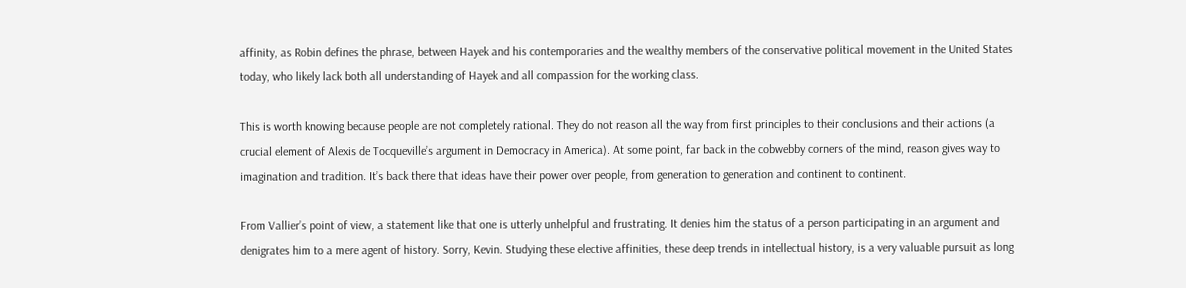affinity, as Robin defines the phrase, between Hayek and his contemporaries and the wealthy members of the conservative political movement in the United States today, who likely lack both all understanding of Hayek and all compassion for the working class.

This is worth knowing because people are not completely rational. They do not reason all the way from first principles to their conclusions and their actions (a crucial element of Alexis de Tocqueville’s argument in Democracy in America). At some point, far back in the cobwebby corners of the mind, reason gives way to imagination and tradition. It’s back there that ideas have their power over people, from generation to generation and continent to continent.

From Vallier’s point of view, a statement like that one is utterly unhelpful and frustrating. It denies him the status of a person participating in an argument and denigrates him to a mere agent of history. Sorry, Kevin. Studying these elective affinities, these deep trends in intellectual history, is a very valuable pursuit as long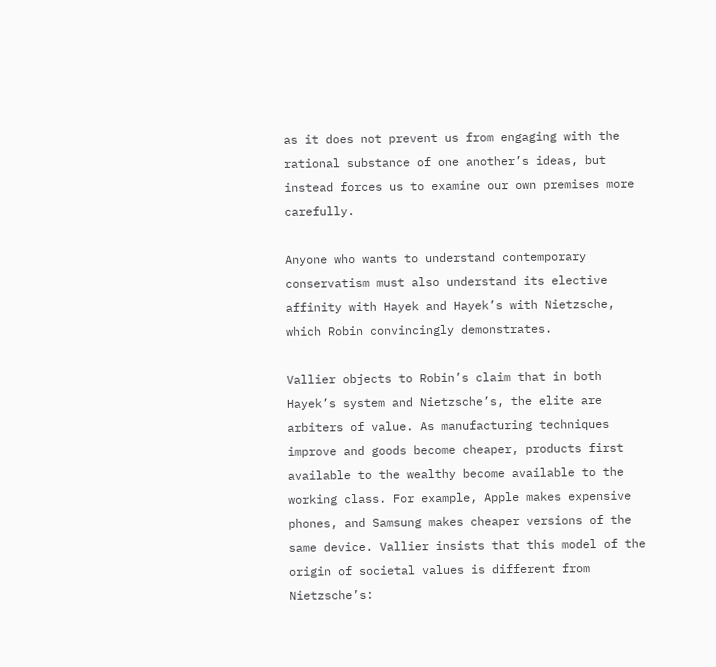as it does not prevent us from engaging with the rational substance of one another’s ideas, but instead forces us to examine our own premises more carefully.

Anyone who wants to understand contemporary conservatism must also understand its elective affinity with Hayek and Hayek’s with Nietzsche, which Robin convincingly demonstrates.

Vallier objects to Robin’s claim that in both Hayek’s system and Nietzsche’s, the elite are arbiters of value. As manufacturing techniques improve and goods become cheaper, products first available to the wealthy become available to the working class. For example, Apple makes expensive phones, and Samsung makes cheaper versions of the same device. Vallier insists that this model of the origin of societal values is different from Nietzsche’s: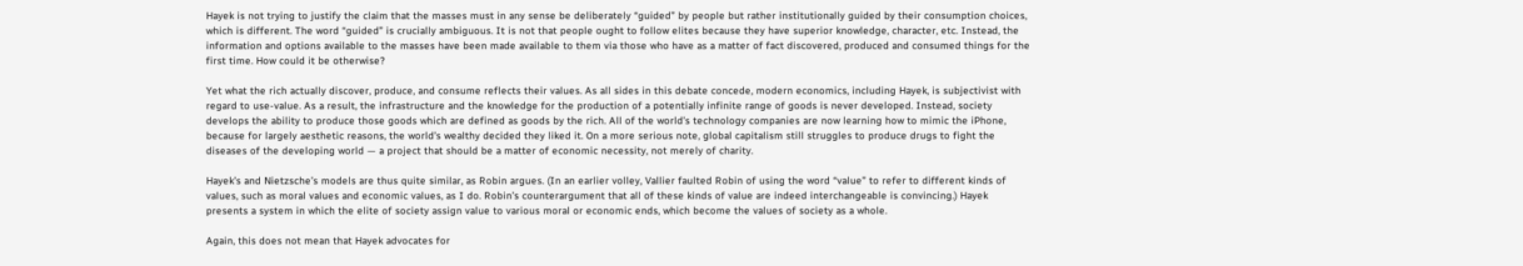Hayek is not trying to justify the claim that the masses must in any sense be deliberately “guided” by people but rather institutionally guided by their consumption choices, which is different. The word “guided” is crucially ambiguous. It is not that people ought to follow elites because they have superior knowledge, character, etc. Instead, the information and options available to the masses have been made available to them via those who have as a matter of fact discovered, produced and consumed things for the first time. How could it be otherwise?

Yet what the rich actually discover, produce, and consume reflects their values. As all sides in this debate concede, modern economics, including Hayek, is subjectivist with regard to use-value. As a result, the infrastructure and the knowledge for the production of a potentially infinite range of goods is never developed. Instead, society develops the ability to produce those goods which are defined as goods by the rich. All of the world’s technology companies are now learning how to mimic the iPhone, because for largely aesthetic reasons, the world’s wealthy decided they liked it. On a more serious note, global capitalism still struggles to produce drugs to fight the diseases of the developing world — a project that should be a matter of economic necessity, not merely of charity.

Hayek’s and Nietzsche’s models are thus quite similar, as Robin argues. (In an earlier volley, Vallier faulted Robin of using the word “value” to refer to different kinds of values, such as moral values and economic values, as I do. Robin’s counterargument that all of these kinds of value are indeed interchangeable is convincing.) Hayek presents a system in which the elite of society assign value to various moral or economic ends, which become the values of society as a whole.

Again, this does not mean that Hayek advocates for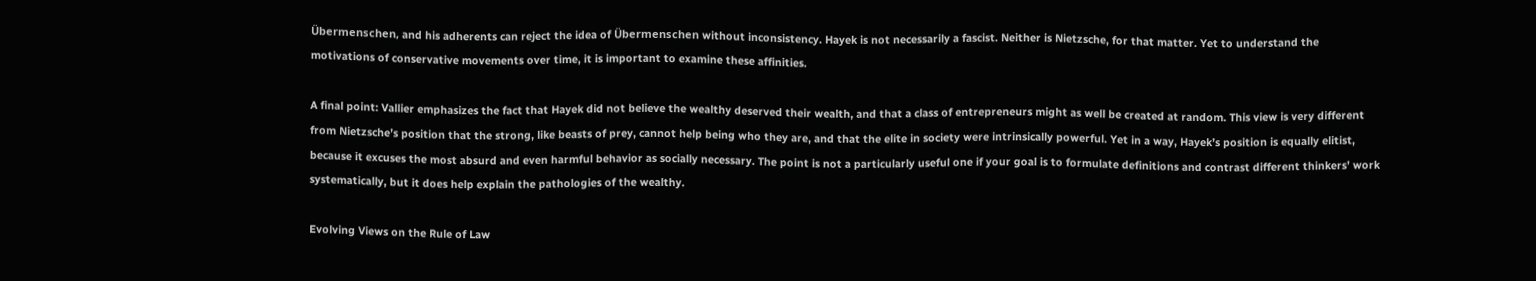Übermenschen, and his adherents can reject the idea of Übermenschen without inconsistency. Hayek is not necessarily a fascist. Neither is Nietzsche, for that matter. Yet to understand the motivations of conservative movements over time, it is important to examine these affinities.

A final point: Vallier emphasizes the fact that Hayek did not believe the wealthy deserved their wealth, and that a class of entrepreneurs might as well be created at random. This view is very different from Nietzsche’s position that the strong, like beasts of prey, cannot help being who they are, and that the elite in society were intrinsically powerful. Yet in a way, Hayek’s position is equally elitist, because it excuses the most absurd and even harmful behavior as socially necessary. The point is not a particularly useful one if your goal is to formulate definitions and contrast different thinkers’ work systematically, but it does help explain the pathologies of the wealthy.

Evolving Views on the Rule of Law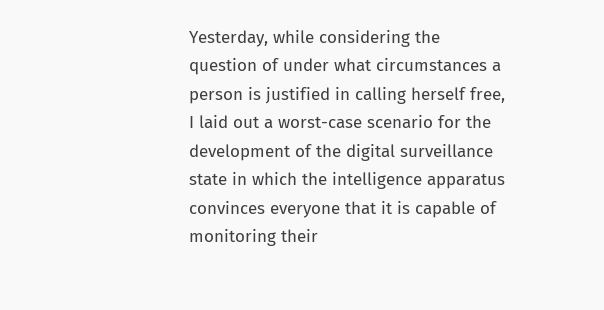Yesterday, while considering the question of under what circumstances a person is justified in calling herself free, I laid out a worst-case scenario for the development of the digital surveillance state in which the intelligence apparatus convinces everyone that it is capable of monitoring their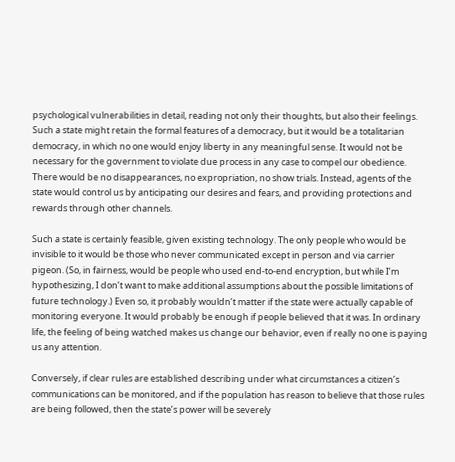psychological vulnerabilities in detail, reading not only their thoughts, but also their feelings. Such a state might retain the formal features of a democracy, but it would be a totalitarian democracy, in which no one would enjoy liberty in any meaningful sense. It would not be necessary for the government to violate due process in any case to compel our obedience. There would be no disappearances, no expropriation, no show trials. Instead, agents of the state would control us by anticipating our desires and fears, and providing protections and rewards through other channels.

Such a state is certainly feasible, given existing technology. The only people who would be invisible to it would be those who never communicated except in person and via carrier pigeon. (So, in fairness, would be people who used end-to-end encryption, but while I’m hypothesizing, I don’t want to make additional assumptions about the possible limitations of future technology.) Even so, it probably wouldn’t matter if the state were actually capable of monitoring everyone. It would probably be enough if people believed that it was. In ordinary life, the feeling of being watched makes us change our behavior, even if really no one is paying us any attention.

Conversely, if clear rules are established describing under what circumstances a citizen’s communications can be monitored, and if the population has reason to believe that those rules are being followed, then the state’s power will be severely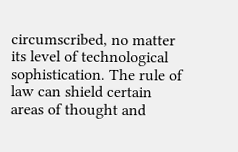circumscribed, no matter its level of technological sophistication. The rule of law can shield certain areas of thought and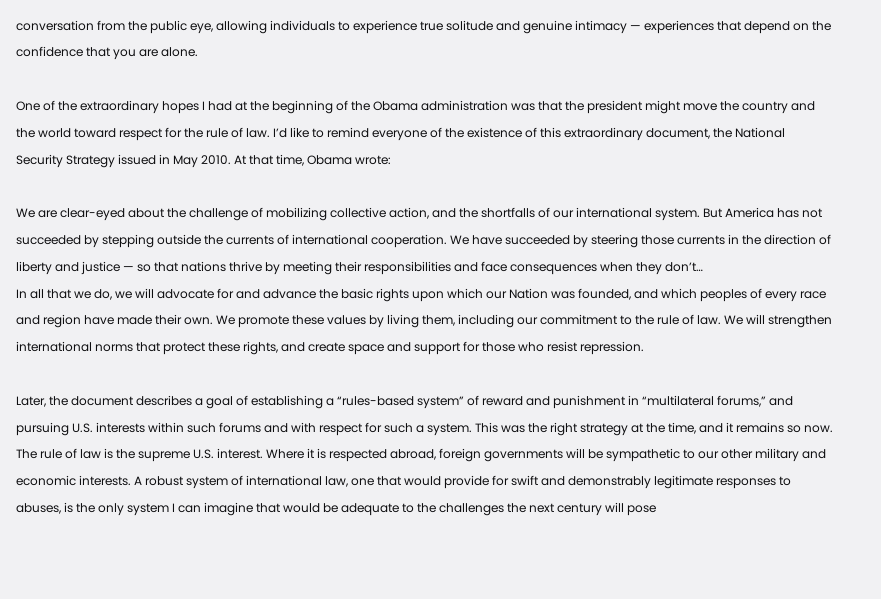conversation from the public eye, allowing individuals to experience true solitude and genuine intimacy — experiences that depend on the confidence that you are alone.

One of the extraordinary hopes I had at the beginning of the Obama administration was that the president might move the country and the world toward respect for the rule of law. I’d like to remind everyone of the existence of this extraordinary document, the National Security Strategy issued in May 2010. At that time, Obama wrote:

We are clear-eyed about the challenge of mobilizing collective action, and the shortfalls of our international system. But America has not succeeded by stepping outside the currents of international cooperation. We have succeeded by steering those currents in the direction of liberty and justice — so that nations thrive by meeting their responsibilities and face consequences when they don’t…
In all that we do, we will advocate for and advance the basic rights upon which our Nation was founded, and which peoples of every race and region have made their own. We promote these values by living them, including our commitment to the rule of law. We will strengthen international norms that protect these rights, and create space and support for those who resist repression.

Later, the document describes a goal of establishing a “rules-based system” of reward and punishment in “multilateral forums,” and pursuing U.S. interests within such forums and with respect for such a system. This was the right strategy at the time, and it remains so now. The rule of law is the supreme U.S. interest. Where it is respected abroad, foreign governments will be sympathetic to our other military and economic interests. A robust system of international law, one that would provide for swift and demonstrably legitimate responses to abuses, is the only system I can imagine that would be adequate to the challenges the next century will pose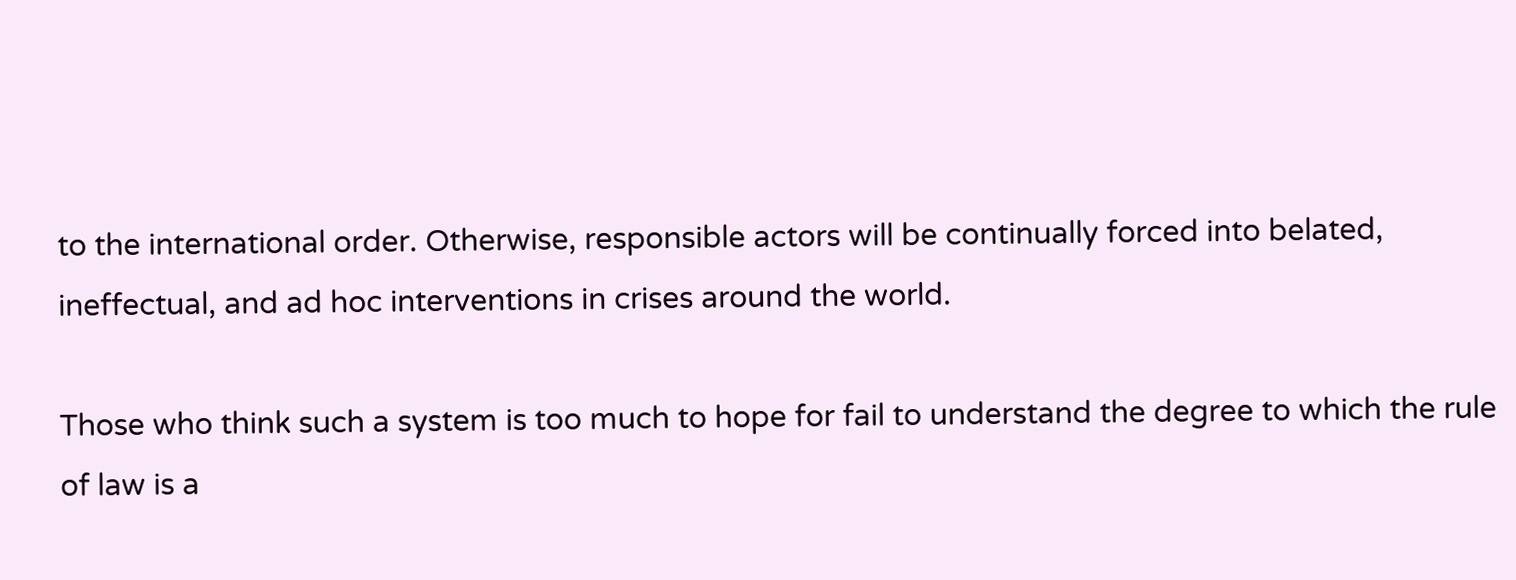to the international order. Otherwise, responsible actors will be continually forced into belated, ineffectual, and ad hoc interventions in crises around the world.

Those who think such a system is too much to hope for fail to understand the degree to which the rule of law is a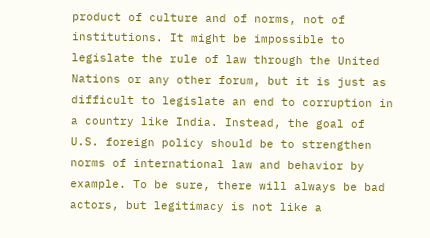product of culture and of norms, not of institutions. It might be impossible to legislate the rule of law through the United Nations or any other forum, but it is just as difficult to legislate an end to corruption in a country like India. Instead, the goal of U.S. foreign policy should be to strengthen norms of international law and behavior by example. To be sure, there will always be bad actors, but legitimacy is not like a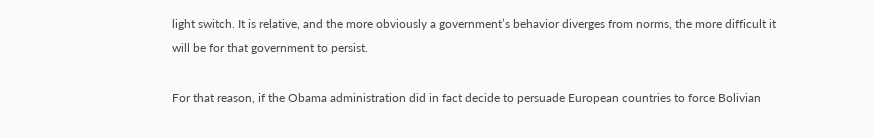light switch. It is relative, and the more obviously a government’s behavior diverges from norms, the more difficult it will be for that government to persist.

For that reason, if the Obama administration did in fact decide to persuade European countries to force Bolivian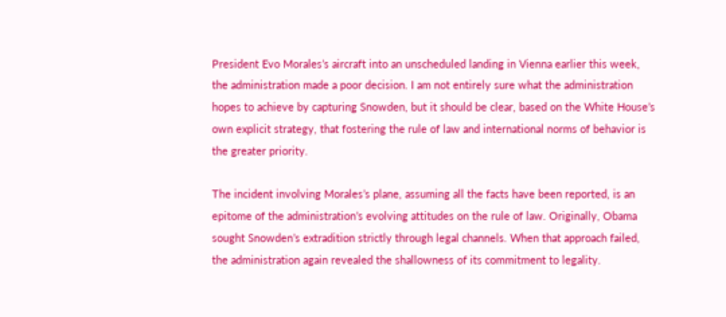President Evo Morales’s aircraft into an unscheduled landing in Vienna earlier this week, the administration made a poor decision. I am not entirely sure what the administration hopes to achieve by capturing Snowden, but it should be clear, based on the White House’s own explicit strategy, that fostering the rule of law and international norms of behavior is the greater priority.

The incident involving Morales’s plane, assuming all the facts have been reported, is an epitome of the administration’s evolving attitudes on the rule of law. Originally, Obama sought Snowden’s extradition strictly through legal channels. When that approach failed, the administration again revealed the shallowness of its commitment to legality.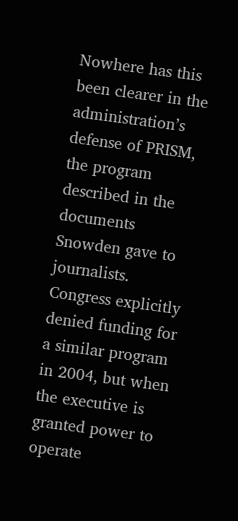Nowhere has this been clearer in the administration’s defense of PRISM, the program described in the documents Snowden gave to journalists. Congress explicitly denied funding for a similar program in 2004, but when the executive is granted power to operate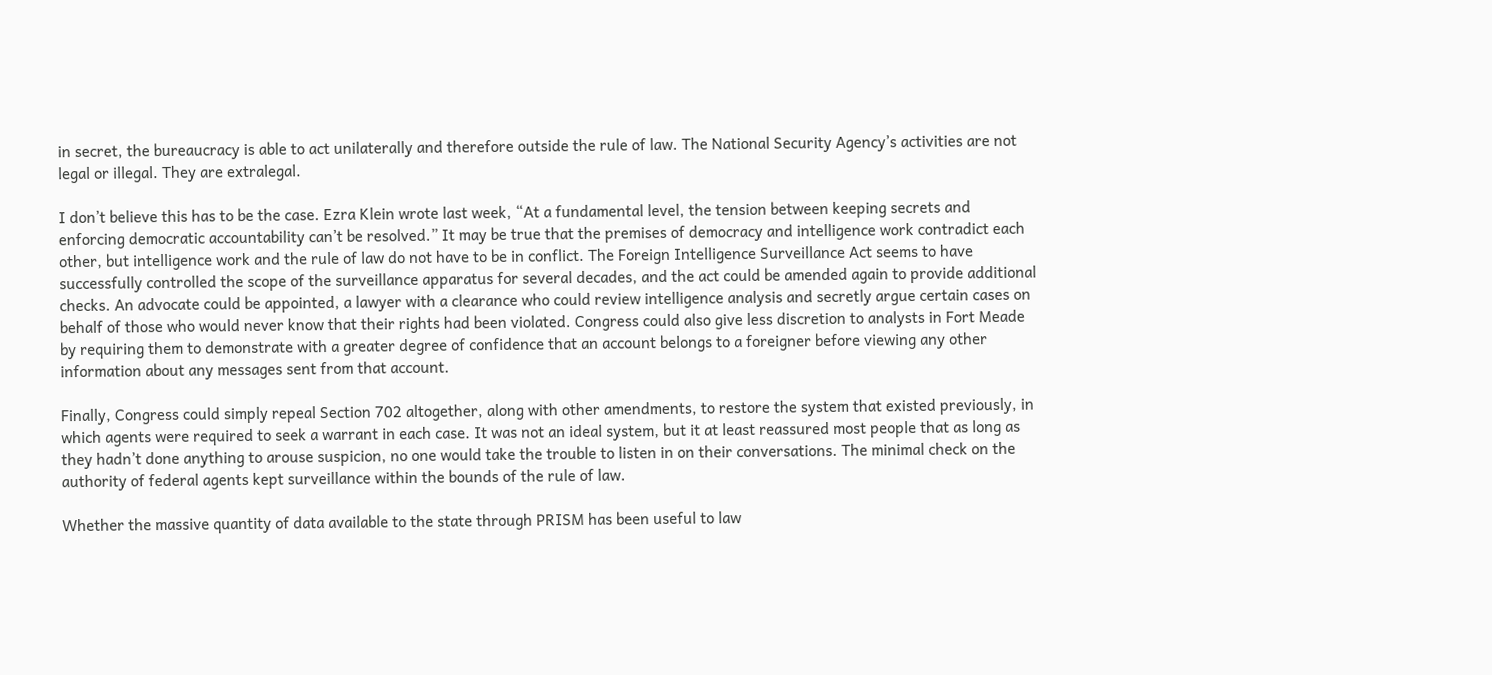in secret, the bureaucracy is able to act unilaterally and therefore outside the rule of law. The National Security Agency’s activities are not legal or illegal. They are extralegal.

I don’t believe this has to be the case. Ezra Klein wrote last week, “At a fundamental level, the tension between keeping secrets and enforcing democratic accountability can’t be resolved.” It may be true that the premises of democracy and intelligence work contradict each other, but intelligence work and the rule of law do not have to be in conflict. The Foreign Intelligence Surveillance Act seems to have successfully controlled the scope of the surveillance apparatus for several decades, and the act could be amended again to provide additional checks. An advocate could be appointed, a lawyer with a clearance who could review intelligence analysis and secretly argue certain cases on behalf of those who would never know that their rights had been violated. Congress could also give less discretion to analysts in Fort Meade by requiring them to demonstrate with a greater degree of confidence that an account belongs to a foreigner before viewing any other information about any messages sent from that account.

Finally, Congress could simply repeal Section 702 altogether, along with other amendments, to restore the system that existed previously, in which agents were required to seek a warrant in each case. It was not an ideal system, but it at least reassured most people that as long as they hadn’t done anything to arouse suspicion, no one would take the trouble to listen in on their conversations. The minimal check on the authority of federal agents kept surveillance within the bounds of the rule of law.

Whether the massive quantity of data available to the state through PRISM has been useful to law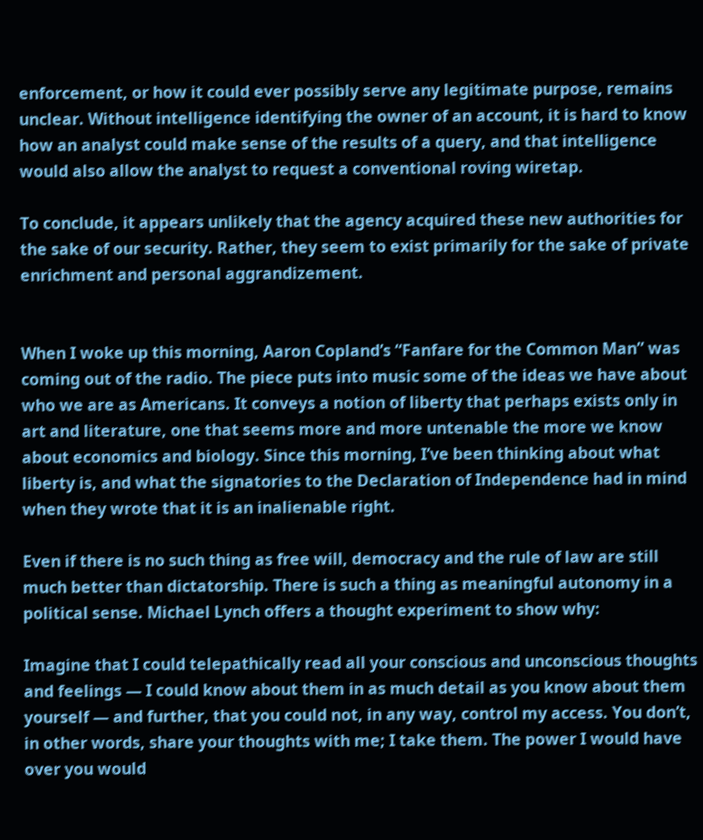enforcement, or how it could ever possibly serve any legitimate purpose, remains unclear. Without intelligence identifying the owner of an account, it is hard to know how an analyst could make sense of the results of a query, and that intelligence would also allow the analyst to request a conventional roving wiretap.

To conclude, it appears unlikely that the agency acquired these new authorities for the sake of our security. Rather, they seem to exist primarily for the sake of private enrichment and personal aggrandizement.


When I woke up this morning, Aaron Copland’s “Fanfare for the Common Man” was coming out of the radio. The piece puts into music some of the ideas we have about who we are as Americans. It conveys a notion of liberty that perhaps exists only in art and literature, one that seems more and more untenable the more we know about economics and biology. Since this morning, I’ve been thinking about what liberty is, and what the signatories to the Declaration of Independence had in mind when they wrote that it is an inalienable right.

Even if there is no such thing as free will, democracy and the rule of law are still much better than dictatorship. There is such a thing as meaningful autonomy in a political sense. Michael Lynch offers a thought experiment to show why:

Imagine that I could telepathically read all your conscious and unconscious thoughts and feelings — I could know about them in as much detail as you know about them yourself — and further, that you could not, in any way, control my access. You don’t, in other words, share your thoughts with me; I take them. The power I would have over you would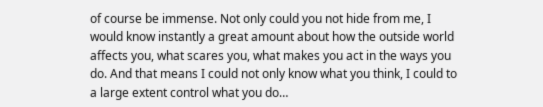of course be immense. Not only could you not hide from me, I would know instantly a great amount about how the outside world affects you, what scares you, what makes you act in the ways you do. And that means I could not only know what you think, I could to a large extent control what you do…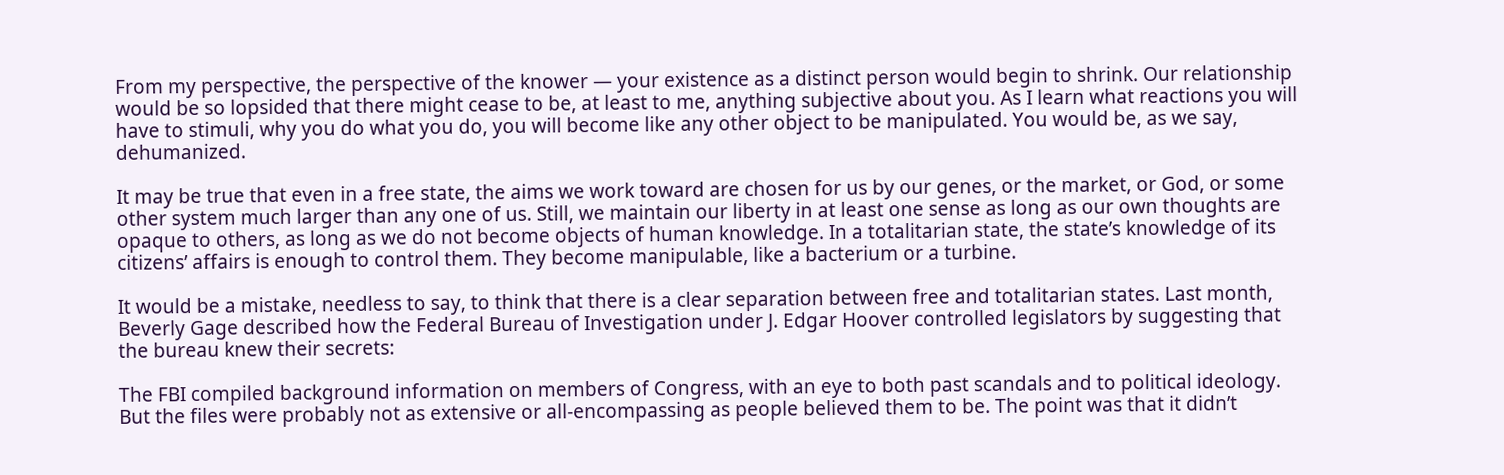From my perspective, the perspective of the knower — your existence as a distinct person would begin to shrink. Our relationship would be so lopsided that there might cease to be, at least to me, anything subjective about you. As I learn what reactions you will have to stimuli, why you do what you do, you will become like any other object to be manipulated. You would be, as we say, dehumanized.

It may be true that even in a free state, the aims we work toward are chosen for us by our genes, or the market, or God, or some other system much larger than any one of us. Still, we maintain our liberty in at least one sense as long as our own thoughts are opaque to others, as long as we do not become objects of human knowledge. In a totalitarian state, the state’s knowledge of its citizens’ affairs is enough to control them. They become manipulable, like a bacterium or a turbine.

It would be a mistake, needless to say, to think that there is a clear separation between free and totalitarian states. Last month, Beverly Gage described how the Federal Bureau of Investigation under J. Edgar Hoover controlled legislators by suggesting that the bureau knew their secrets:

The FBI compiled background information on members of Congress, with an eye to both past scandals and to political ideology. But the files were probably not as extensive or all-encompassing as people believed them to be. The point was that it didn’t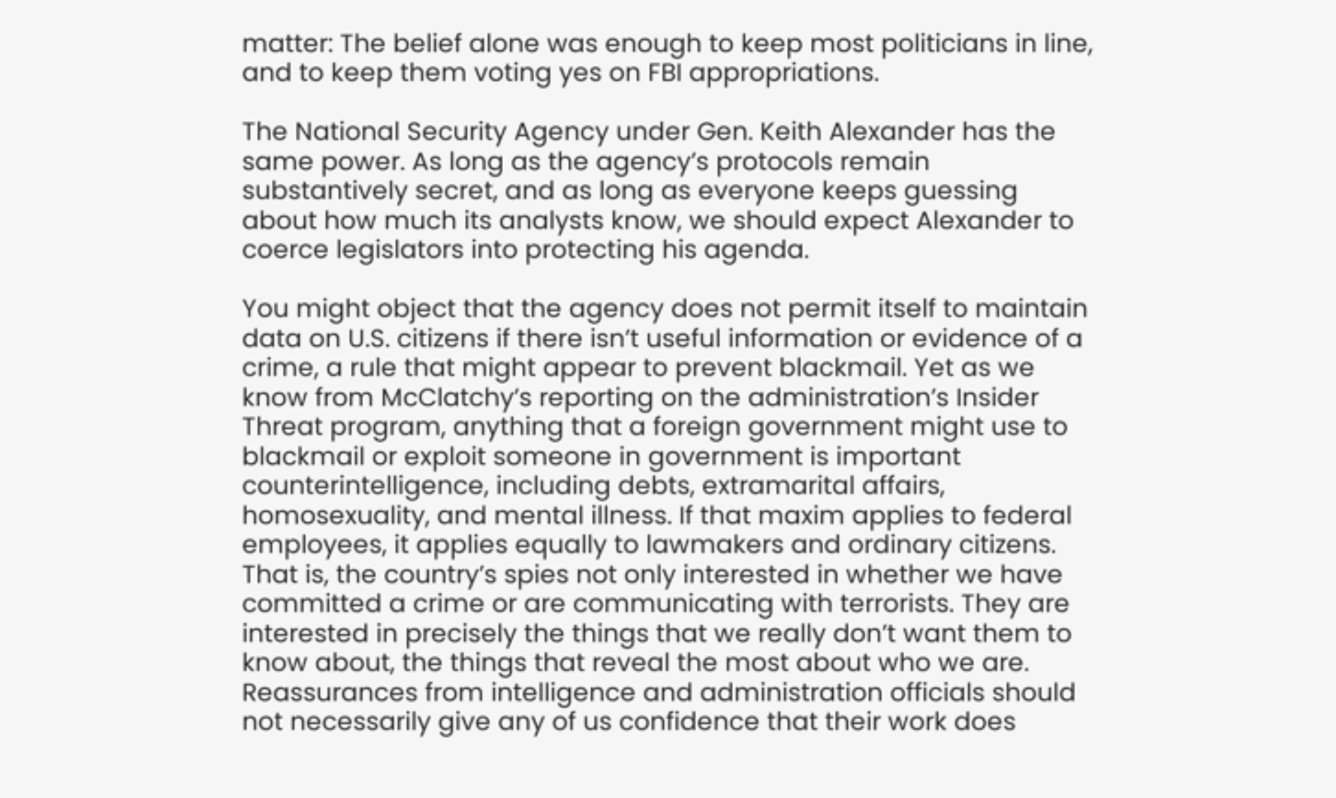matter: The belief alone was enough to keep most politicians in line, and to keep them voting yes on FBI appropriations.

The National Security Agency under Gen. Keith Alexander has the same power. As long as the agency’s protocols remain substantively secret, and as long as everyone keeps guessing about how much its analysts know, we should expect Alexander to coerce legislators into protecting his agenda.

You might object that the agency does not permit itself to maintain data on U.S. citizens if there isn’t useful information or evidence of a crime, a rule that might appear to prevent blackmail. Yet as we know from McClatchy’s reporting on the administration’s Insider Threat program, anything that a foreign government might use to blackmail or exploit someone in government is important counterintelligence, including debts, extramarital affairs, homosexuality, and mental illness. If that maxim applies to federal employees, it applies equally to lawmakers and ordinary citizens. That is, the country’s spies not only interested in whether we have committed a crime or are communicating with terrorists. They are interested in precisely the things that we really don’t want them to know about, the things that reveal the most about who we are. Reassurances from intelligence and administration officials should not necessarily give any of us confidence that their work does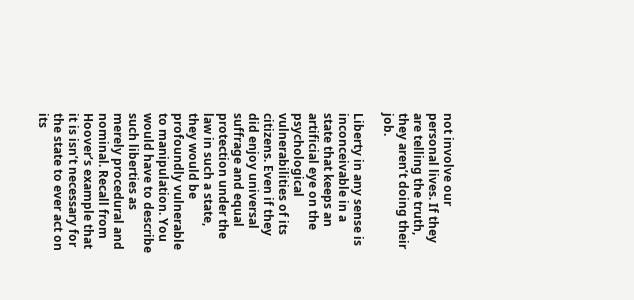not involve our personal lives. If they are telling the truth, they aren’t doing their job.

Liberty in any sense is inconceivable in a state that keeps an artificial eye on the psychological vulnerabilities of its citizens. Even if they did enjoy universal suffrage and equal protection under the law in such a state, they would be profoundly vulnerable to manipulation. You would have to describe such liberties as merely procedural and nominal. Recall from Hoover’s example that it is isn’t necessary for the state to ever act on its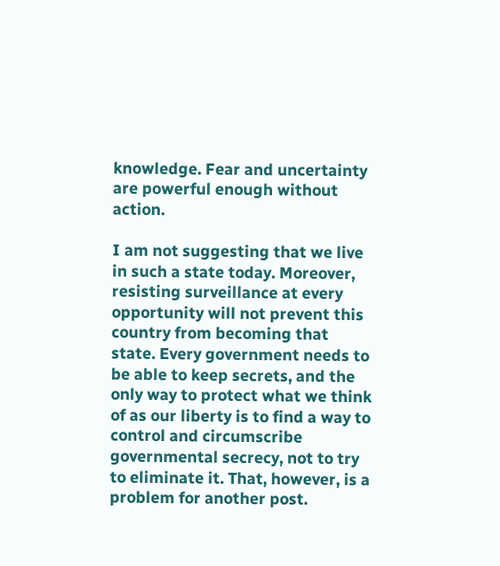knowledge. Fear and uncertainty are powerful enough without action.

I am not suggesting that we live in such a state today. Moreover, resisting surveillance at every opportunity will not prevent this country from becoming that state. Every government needs to be able to keep secrets, and the only way to protect what we think of as our liberty is to find a way to control and circumscribe governmental secrecy, not to try to eliminate it. That, however, is a problem for another post.